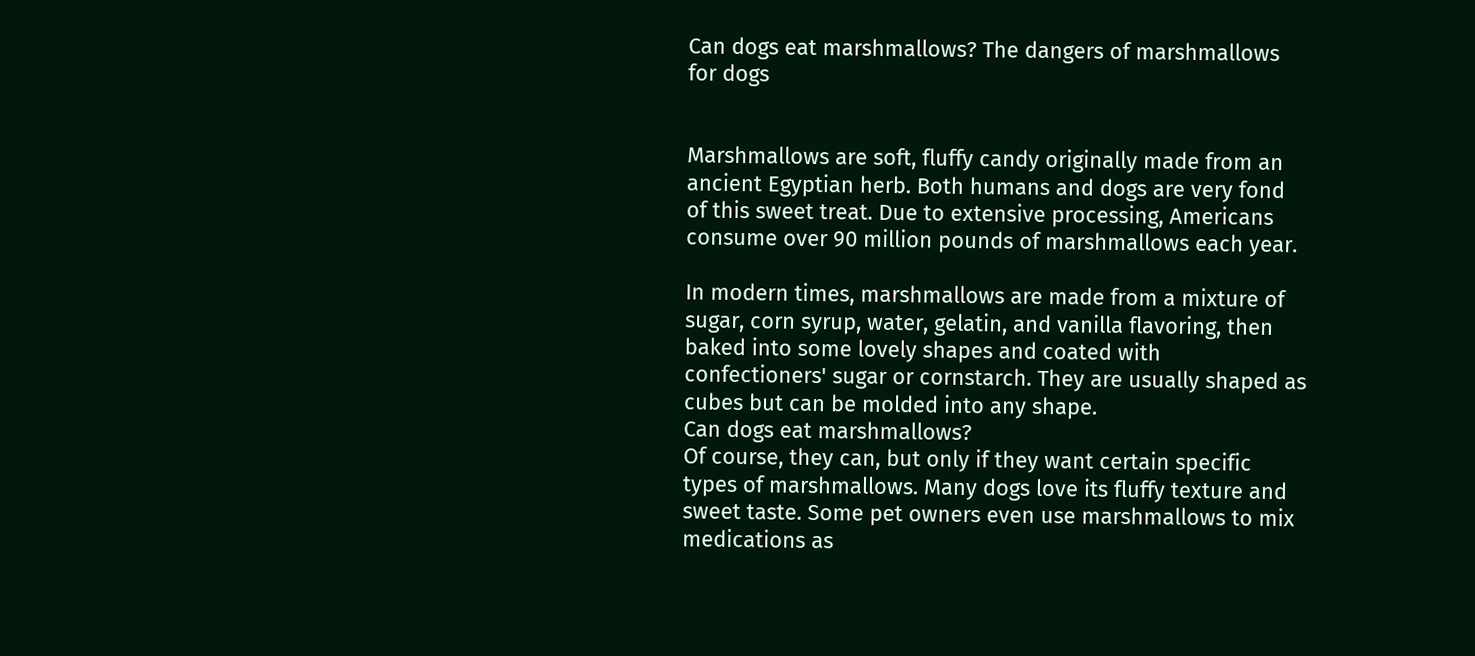Can dogs eat marshmallows? The dangers of marshmallows for dogs


Marshmallows are soft, fluffy candy originally made from an ancient Egyptian herb. Both humans and dogs are very fond of this sweet treat. Due to extensive processing, Americans consume over 90 million pounds of marshmallows each year.

In modern times, marshmallows are made from a mixture of sugar, corn syrup, water, gelatin, and vanilla flavoring, then baked into some lovely shapes and coated with confectioners' sugar or cornstarch. They are usually shaped as cubes but can be molded into any shape.
Can dogs eat marshmallows?
Of course, they can, but only if they want certain specific types of marshmallows. Many dogs love its fluffy texture and sweet taste. Some pet owners even use marshmallows to mix medications as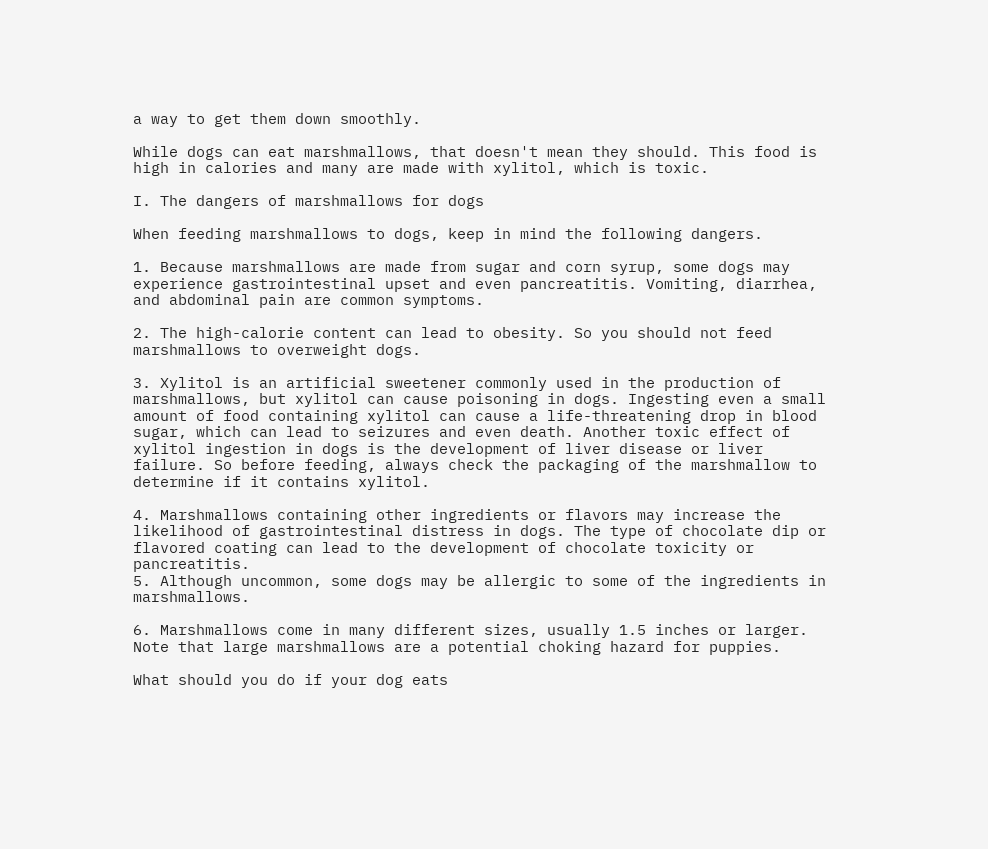a way to get them down smoothly.

While dogs can eat marshmallows, that doesn't mean they should. This food is high in calories and many are made with xylitol, which is toxic.

I. The dangers of marshmallows for dogs

When feeding marshmallows to dogs, keep in mind the following dangers.

1. Because marshmallows are made from sugar and corn syrup, some dogs may experience gastrointestinal upset and even pancreatitis. Vomiting, diarrhea, and abdominal pain are common symptoms.

2. The high-calorie content can lead to obesity. So you should not feed marshmallows to overweight dogs.

3. Xylitol is an artificial sweetener commonly used in the production of marshmallows, but xylitol can cause poisoning in dogs. Ingesting even a small amount of food containing xylitol can cause a life-threatening drop in blood sugar, which can lead to seizures and even death. Another toxic effect of xylitol ingestion in dogs is the development of liver disease or liver failure. So before feeding, always check the packaging of the marshmallow to determine if it contains xylitol.

4. Marshmallows containing other ingredients or flavors may increase the likelihood of gastrointestinal distress in dogs. The type of chocolate dip or flavored coating can lead to the development of chocolate toxicity or pancreatitis.
5. Although uncommon, some dogs may be allergic to some of the ingredients in marshmallows.

6. Marshmallows come in many different sizes, usually 1.5 inches or larger. Note that large marshmallows are a potential choking hazard for puppies.

What should you do if your dog eats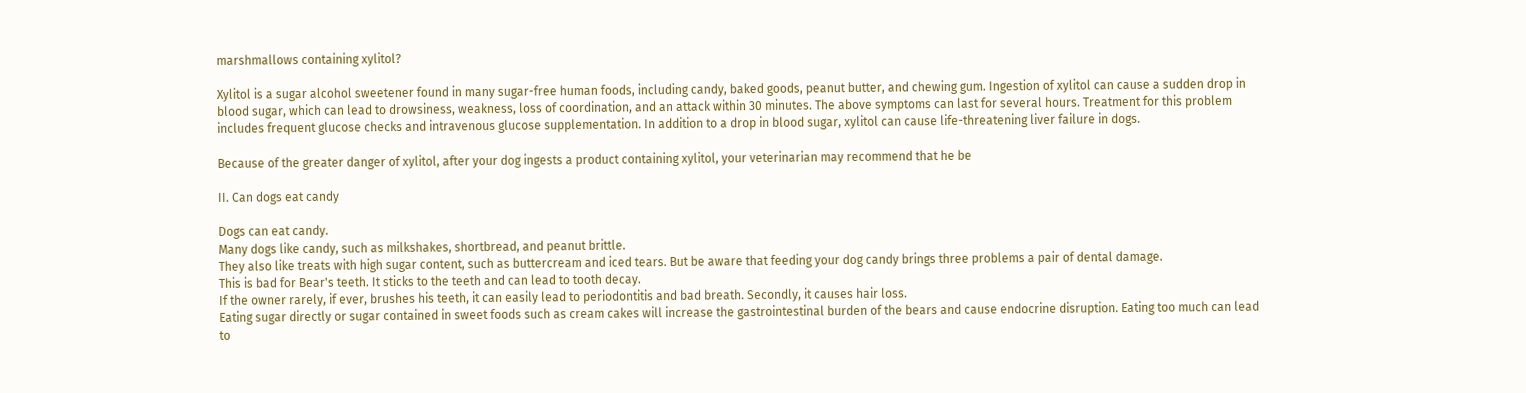marshmallows containing xylitol?

Xylitol is a sugar alcohol sweetener found in many sugar-free human foods, including candy, baked goods, peanut butter, and chewing gum. Ingestion of xylitol can cause a sudden drop in blood sugar, which can lead to drowsiness, weakness, loss of coordination, and an attack within 30 minutes. The above symptoms can last for several hours. Treatment for this problem includes frequent glucose checks and intravenous glucose supplementation. In addition to a drop in blood sugar, xylitol can cause life-threatening liver failure in dogs.

Because of the greater danger of xylitol, after your dog ingests a product containing xylitol, your veterinarian may recommend that he be

II. Can dogs eat candy

Dogs can eat candy.
Many dogs like candy, such as milkshakes, shortbread, and peanut brittle.
They also like treats with high sugar content, such as buttercream and iced tears. But be aware that feeding your dog candy brings three problems a pair of dental damage.
This is bad for Bear's teeth. It sticks to the teeth and can lead to tooth decay.
If the owner rarely, if ever, brushes his teeth, it can easily lead to periodontitis and bad breath. Secondly, it causes hair loss.
Eating sugar directly or sugar contained in sweet foods such as cream cakes will increase the gastrointestinal burden of the bears and cause endocrine disruption. Eating too much can lead to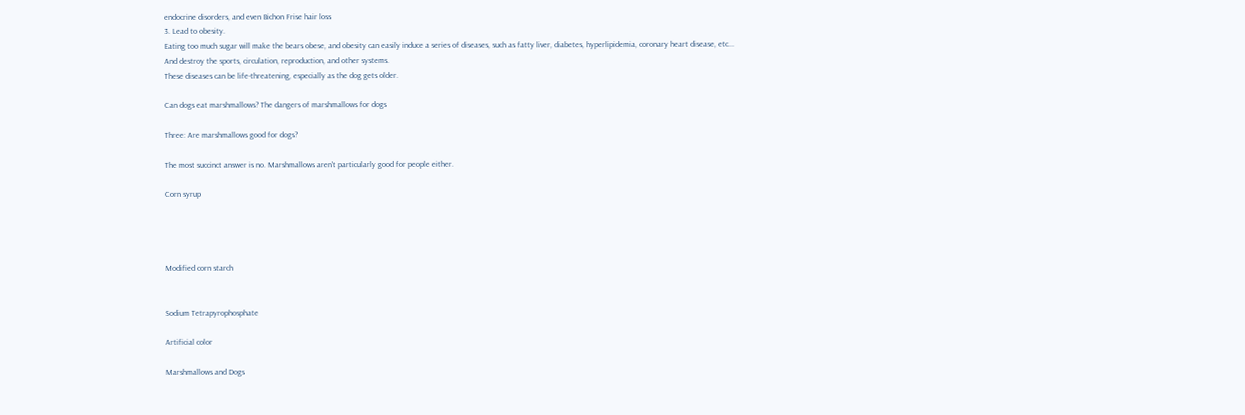endocrine disorders, and even Bichon Frise hair loss
3. Lead to obesity.
Eating too much sugar will make the bears obese, and obesity can easily induce a series of diseases, such as fatty liver, diabetes, hyperlipidemia, coronary heart disease, etc...
And destroy the sports, circulation, reproduction, and other systems.
These diseases can be life-threatening, especially as the dog gets older.

Can dogs eat marshmallows? The dangers of marshmallows for dogs

Three: Are marshmallows good for dogs?

The most succinct answer is no. Marshmallows aren't particularly good for people either.

Corn syrup




Modified corn starch


Sodium Tetrapyrophosphate

Artificial color

Marshmallows and Dogs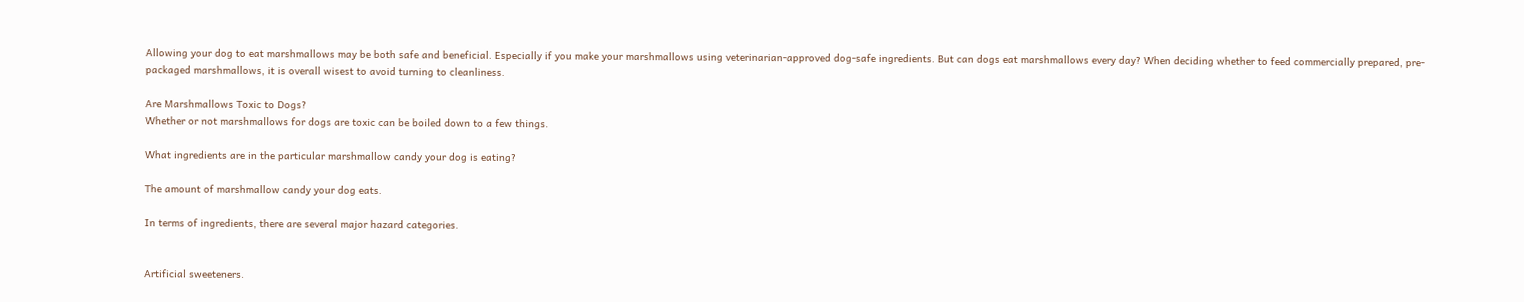Allowing your dog to eat marshmallows may be both safe and beneficial. Especially if you make your marshmallows using veterinarian-approved dog-safe ingredients. But can dogs eat marshmallows every day? When deciding whether to feed commercially prepared, pre-packaged marshmallows, it is overall wisest to avoid turning to cleanliness.

Are Marshmallows Toxic to Dogs?
Whether or not marshmallows for dogs are toxic can be boiled down to a few things.

What ingredients are in the particular marshmallow candy your dog is eating?

The amount of marshmallow candy your dog eats.

In terms of ingredients, there are several major hazard categories.


Artificial sweeteners.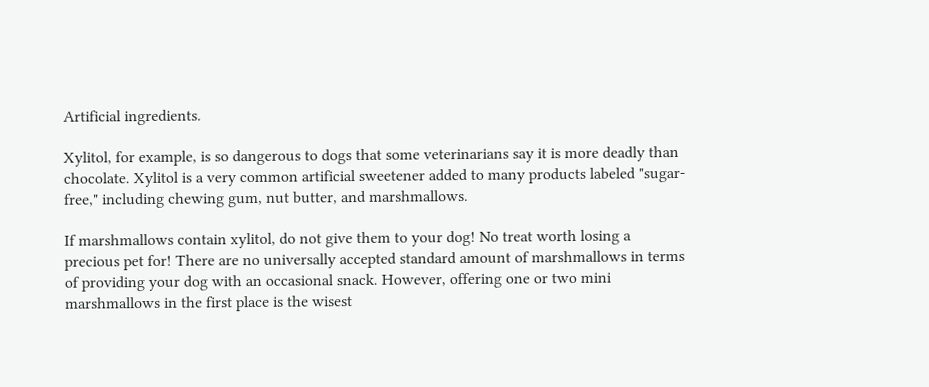Artificial ingredients.

Xylitol, for example, is so dangerous to dogs that some veterinarians say it is more deadly than chocolate. Xylitol is a very common artificial sweetener added to many products labeled "sugar-free," including chewing gum, nut butter, and marshmallows.

If marshmallows contain xylitol, do not give them to your dog! No treat worth losing a precious pet for! There are no universally accepted standard amount of marshmallows in terms of providing your dog with an occasional snack. However, offering one or two mini marshmallows in the first place is the wisest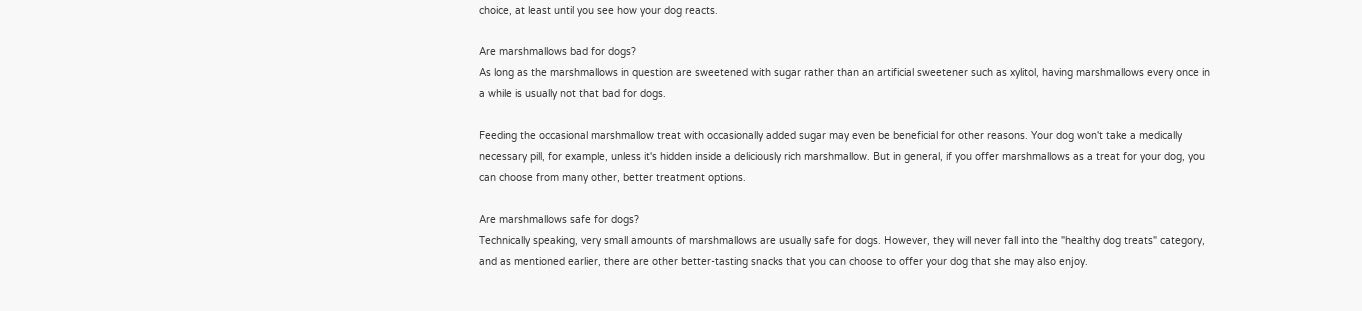choice, at least until you see how your dog reacts.

Are marshmallows bad for dogs?
As long as the marshmallows in question are sweetened with sugar rather than an artificial sweetener such as xylitol, having marshmallows every once in a while is usually not that bad for dogs.

Feeding the occasional marshmallow treat with occasionally added sugar may even be beneficial for other reasons. Your dog won't take a medically necessary pill, for example, unless it's hidden inside a deliciously rich marshmallow. But in general, if you offer marshmallows as a treat for your dog, you can choose from many other, better treatment options.

Are marshmallows safe for dogs?
Technically speaking, very small amounts of marshmallows are usually safe for dogs. However, they will never fall into the "healthy dog treats" category, and as mentioned earlier, there are other better-tasting snacks that you can choose to offer your dog that she may also enjoy.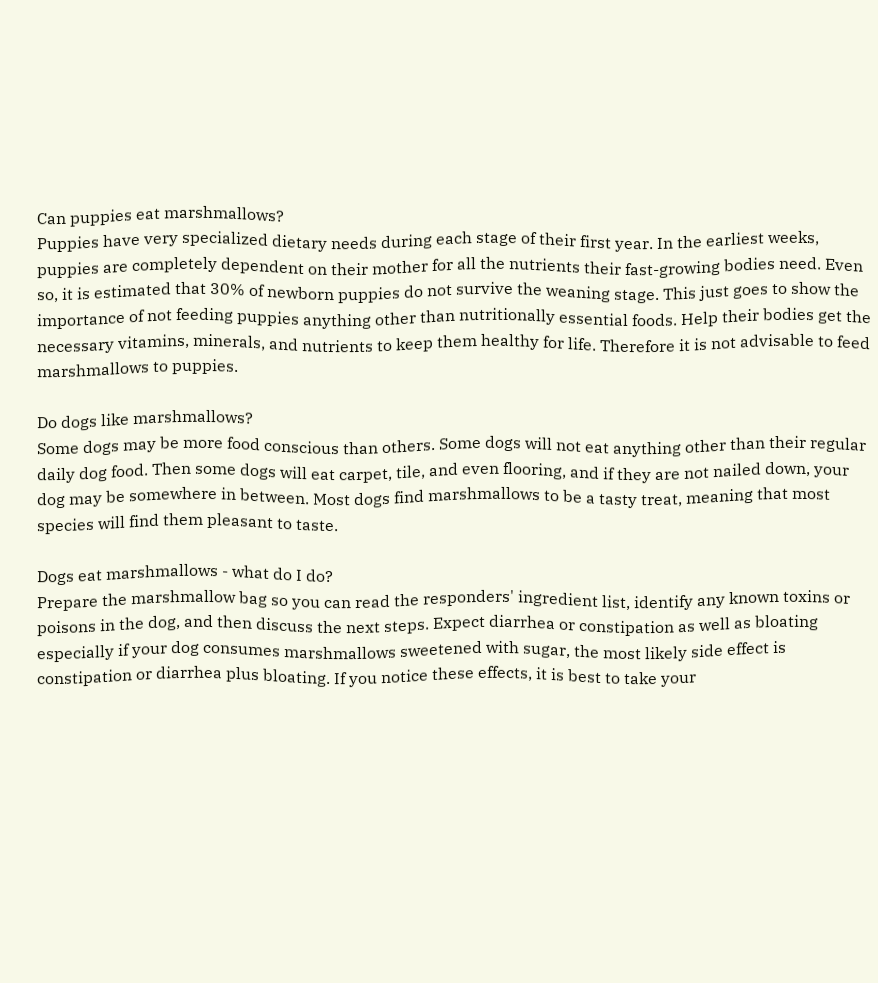Can puppies eat marshmallows?
Puppies have very specialized dietary needs during each stage of their first year. In the earliest weeks, puppies are completely dependent on their mother for all the nutrients their fast-growing bodies need. Even so, it is estimated that 30% of newborn puppies do not survive the weaning stage. This just goes to show the importance of not feeding puppies anything other than nutritionally essential foods. Help their bodies get the necessary vitamins, minerals, and nutrients to keep them healthy for life. Therefore it is not advisable to feed marshmallows to puppies.

Do dogs like marshmallows?
Some dogs may be more food conscious than others. Some dogs will not eat anything other than their regular daily dog food. Then some dogs will eat carpet, tile, and even flooring, and if they are not nailed down, your dog may be somewhere in between. Most dogs find marshmallows to be a tasty treat, meaning that most species will find them pleasant to taste.

Dogs eat marshmallows - what do I do?
Prepare the marshmallow bag so you can read the responders' ingredient list, identify any known toxins or poisons in the dog, and then discuss the next steps. Expect diarrhea or constipation as well as bloating especially if your dog consumes marshmallows sweetened with sugar, the most likely side effect is constipation or diarrhea plus bloating. If you notice these effects, it is best to take your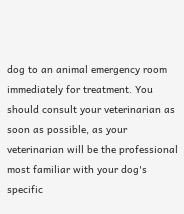dog to an animal emergency room immediately for treatment. You should consult your veterinarian as soon as possible, as your veterinarian will be the professional most familiar with your dog's specific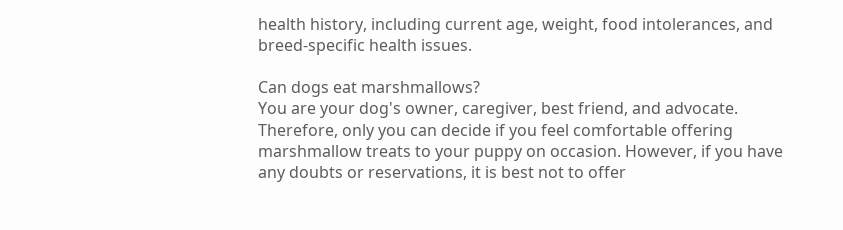health history, including current age, weight, food intolerances, and breed-specific health issues.

Can dogs eat marshmallows?
You are your dog's owner, caregiver, best friend, and advocate. Therefore, only you can decide if you feel comfortable offering marshmallow treats to your puppy on occasion. However, if you have any doubts or reservations, it is best not to offer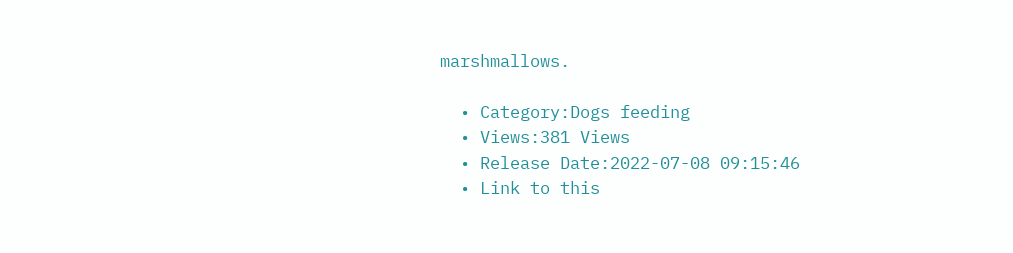marshmallows.

  • Category:Dogs feeding
  • Views:381 Views
  • Release Date:2022-07-08 09:15:46
  • Link to this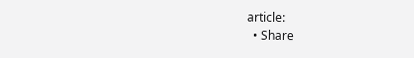article:
  • Share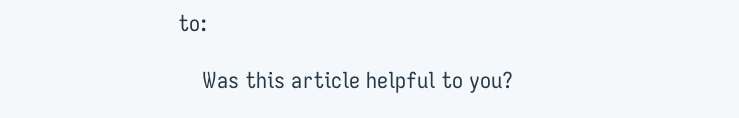to:

    Was this article helpful to you?